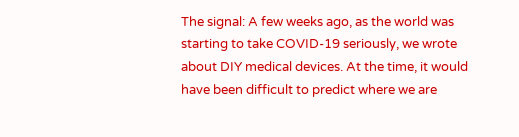The signal: A few weeks ago, as the world was starting to take COVID-19 seriously, we wrote about DIY medical devices. At the time, it would have been difficult to predict where we are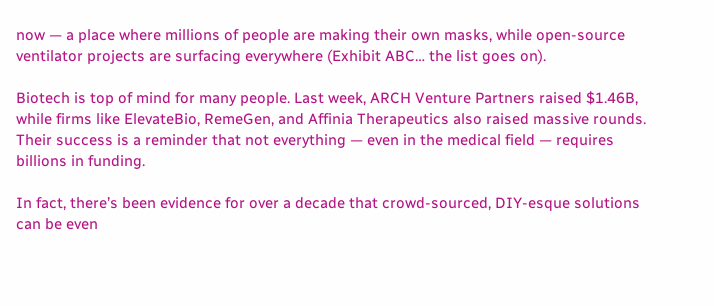now — a place where millions of people are making their own masks, while open-source ventilator projects are surfacing everywhere (Exhibit ABC… the list goes on).

Biotech is top of mind for many people. Last week, ARCH Venture Partners raised $1.46B, while firms like ElevateBio, RemeGen, and Affinia Therapeutics also raised massive rounds. Their success is a reminder that not everything — even in the medical field — requires billions in funding.

In fact, there’s been evidence for over a decade that crowd-sourced, DIY-esque solutions can be even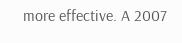more effective. A 2007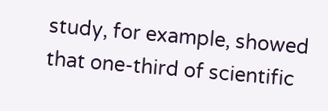study, for example, showed that one-third of scientific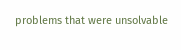problems that were unsolvable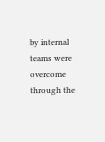by internal teams were overcome through the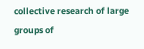collective research of large groups of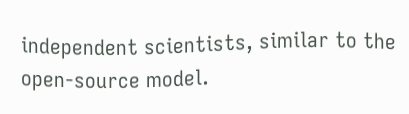independent scientists, similar to the open-source model.